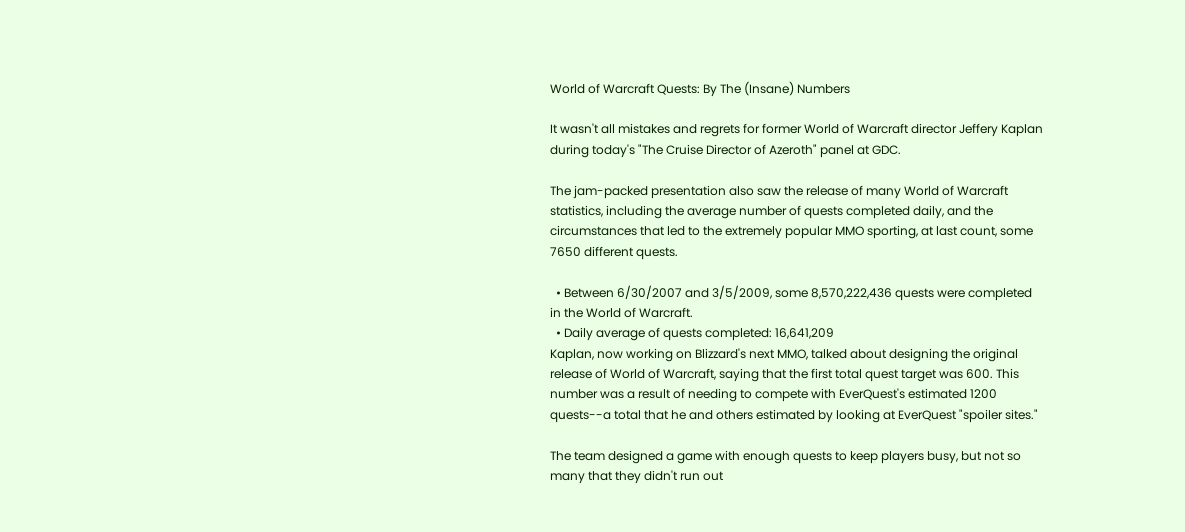World of Warcraft Quests: By The (Insane) Numbers

It wasn't all mistakes and regrets for former World of Warcraft director Jeffery Kaplan during today's "The Cruise Director of Azeroth" panel at GDC.

The jam-packed presentation also saw the release of many World of Warcraft statistics, including the average number of quests completed daily, and the circumstances that led to the extremely popular MMO sporting, at last count, some 7650 different quests.

  • Between 6/30/2007 and 3/5/2009, some 8,570,222,436 quests were completed in the World of Warcraft.
  • Daily average of quests completed: 16,641,209
Kaplan, now working on Blizzard's next MMO, talked about designing the original release of World of Warcraft, saying that the first total quest target was 600. This number was a result of needing to compete with EverQuest's estimated 1200 quests--a total that he and others estimated by looking at EverQuest "spoiler sites."

The team designed a game with enough quests to keep players busy, but not so many that they didn't run out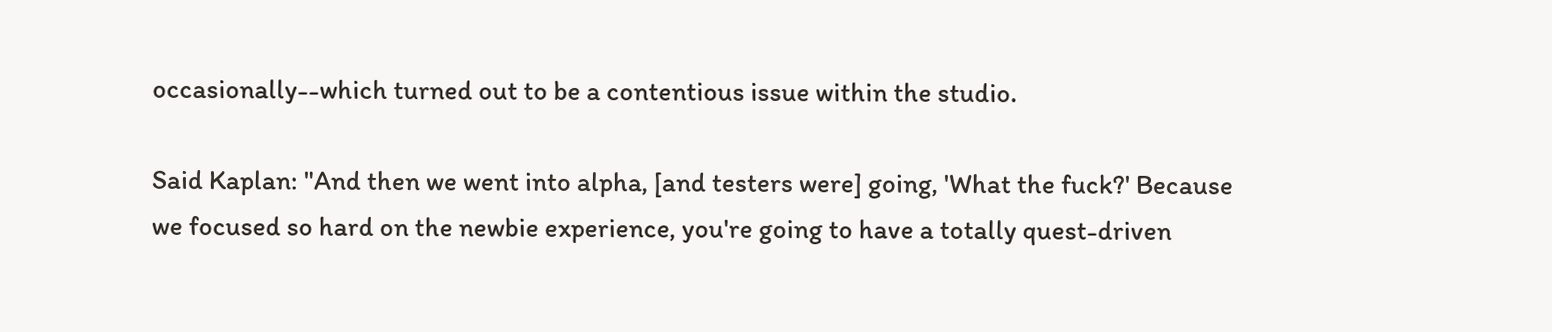occasionally--which turned out to be a contentious issue within the studio.

Said Kaplan: "And then we went into alpha, [and testers were] going, 'What the fuck?' Because we focused so hard on the newbie experience, you're going to have a totally quest-driven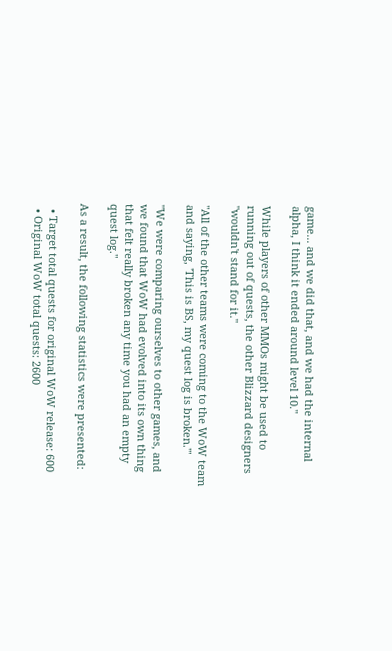game... and we did that, and we had the internal alpha, I think it ended around level 10."

While players of other MMOs might be used to running out of quests, the other Blizzard designers "wouldn't stand for it."

"All of the other teams were coming to the WoW team and saying, 'This is BS, my quest log is broken.'"

"We were comparing ourselves to other games, and we found that WoW had evolved into its own thing that felt really broken any time you had an empty quest log."

As a result, the following statistics were presented:

  • Target total quests for original WoW release: 600
  • Original WoW total quests: 2600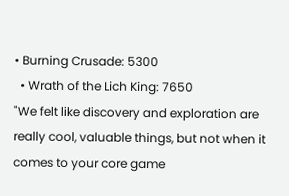• Burning Crusade: 5300
  • Wrath of the Lich King: 7650
"We felt like discovery and exploration are really cool, valuable things, but not when it comes to your core game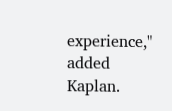experience," added Kaplan.